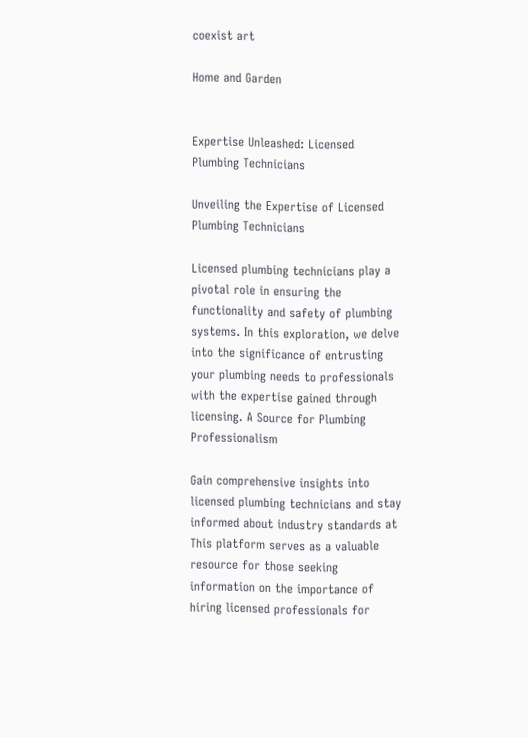coexist art

Home and Garden


Expertise Unleashed: Licensed Plumbing Technicians

Unveiling the Expertise of Licensed Plumbing Technicians

Licensed plumbing technicians play a pivotal role in ensuring the functionality and safety of plumbing systems. In this exploration, we delve into the significance of entrusting your plumbing needs to professionals with the expertise gained through licensing. A Source for Plumbing Professionalism

Gain comprehensive insights into licensed plumbing technicians and stay informed about industry standards at This platform serves as a valuable resource for those seeking information on the importance of hiring licensed professionals for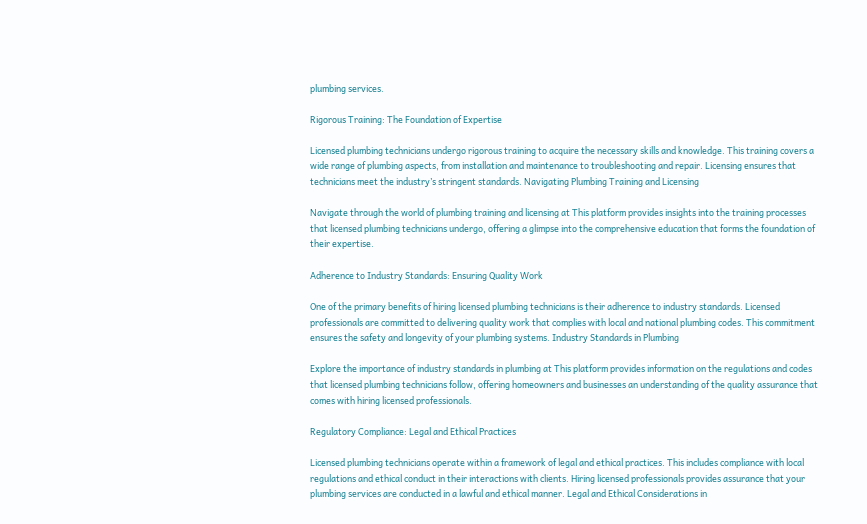plumbing services.

Rigorous Training: The Foundation of Expertise

Licensed plumbing technicians undergo rigorous training to acquire the necessary skills and knowledge. This training covers a wide range of plumbing aspects, from installation and maintenance to troubleshooting and repair. Licensing ensures that technicians meet the industry’s stringent standards. Navigating Plumbing Training and Licensing

Navigate through the world of plumbing training and licensing at This platform provides insights into the training processes that licensed plumbing technicians undergo, offering a glimpse into the comprehensive education that forms the foundation of their expertise.

Adherence to Industry Standards: Ensuring Quality Work

One of the primary benefits of hiring licensed plumbing technicians is their adherence to industry standards. Licensed professionals are committed to delivering quality work that complies with local and national plumbing codes. This commitment ensures the safety and longevity of your plumbing systems. Industry Standards in Plumbing

Explore the importance of industry standards in plumbing at This platform provides information on the regulations and codes that licensed plumbing technicians follow, offering homeowners and businesses an understanding of the quality assurance that comes with hiring licensed professionals.

Regulatory Compliance: Legal and Ethical Practices

Licensed plumbing technicians operate within a framework of legal and ethical practices. This includes compliance with local regulations and ethical conduct in their interactions with clients. Hiring licensed professionals provides assurance that your plumbing services are conducted in a lawful and ethical manner. Legal and Ethical Considerations in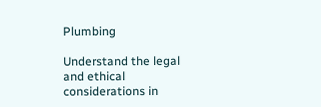Plumbing

Understand the legal and ethical considerations in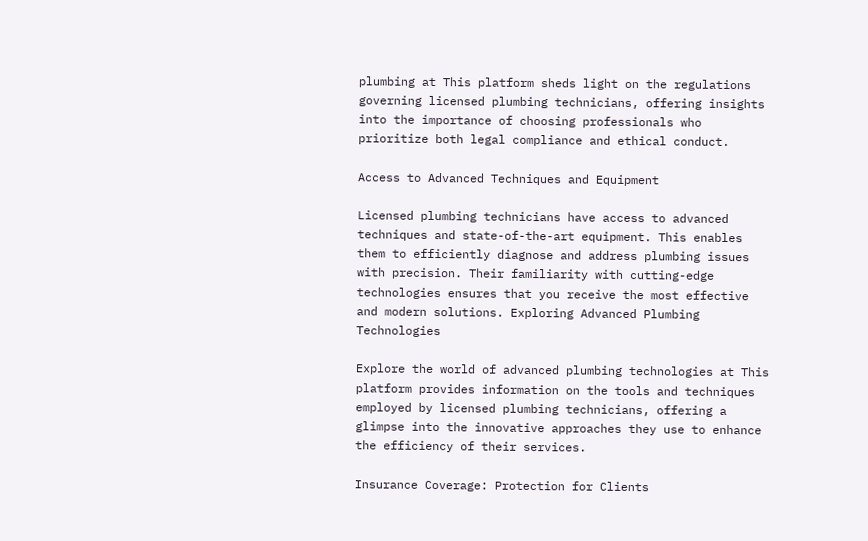plumbing at This platform sheds light on the regulations governing licensed plumbing technicians, offering insights into the importance of choosing professionals who prioritize both legal compliance and ethical conduct.

Access to Advanced Techniques and Equipment

Licensed plumbing technicians have access to advanced techniques and state-of-the-art equipment. This enables them to efficiently diagnose and address plumbing issues with precision. Their familiarity with cutting-edge technologies ensures that you receive the most effective and modern solutions. Exploring Advanced Plumbing Technologies

Explore the world of advanced plumbing technologies at This platform provides information on the tools and techniques employed by licensed plumbing technicians, offering a glimpse into the innovative approaches they use to enhance the efficiency of their services.

Insurance Coverage: Protection for Clients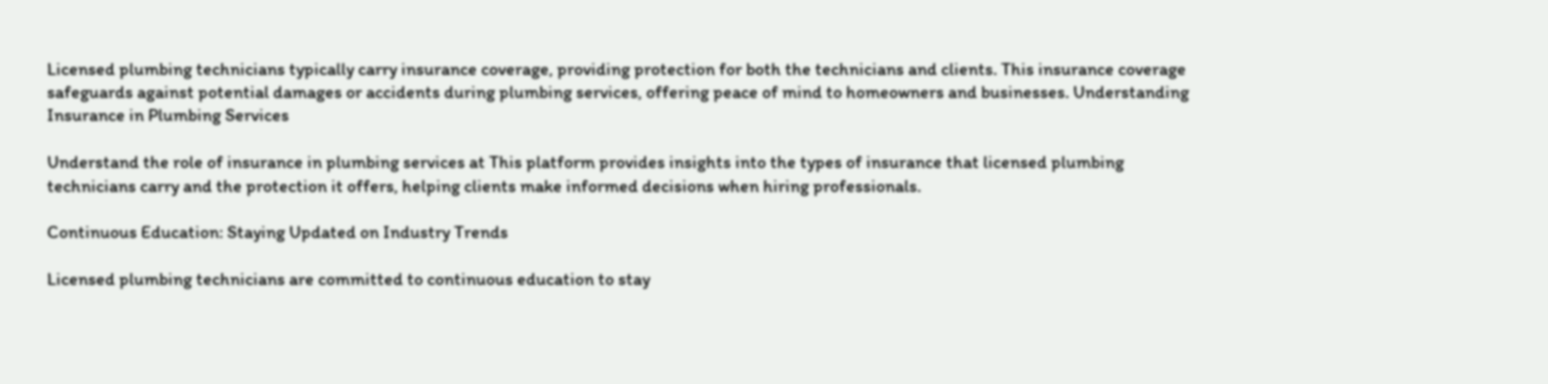Licensed plumbing technicians typically carry insurance coverage, providing protection for both the technicians and clients. This insurance coverage safeguards against potential damages or accidents during plumbing services, offering peace of mind to homeowners and businesses. Understanding Insurance in Plumbing Services

Understand the role of insurance in plumbing services at This platform provides insights into the types of insurance that licensed plumbing technicians carry and the protection it offers, helping clients make informed decisions when hiring professionals.

Continuous Education: Staying Updated on Industry Trends

Licensed plumbing technicians are committed to continuous education to stay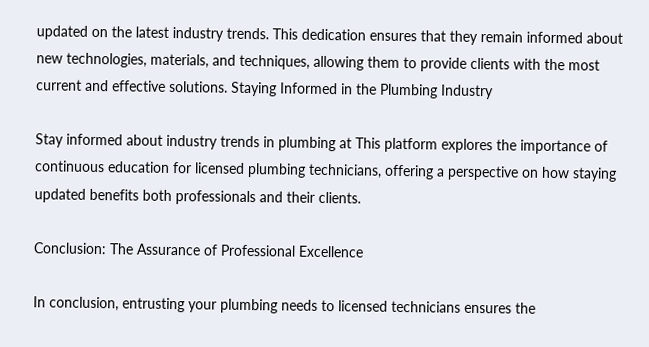updated on the latest industry trends. This dedication ensures that they remain informed about new technologies, materials, and techniques, allowing them to provide clients with the most current and effective solutions. Staying Informed in the Plumbing Industry

Stay informed about industry trends in plumbing at This platform explores the importance of continuous education for licensed plumbing technicians, offering a perspective on how staying updated benefits both professionals and their clients.

Conclusion: The Assurance of Professional Excellence

In conclusion, entrusting your plumbing needs to licensed technicians ensures the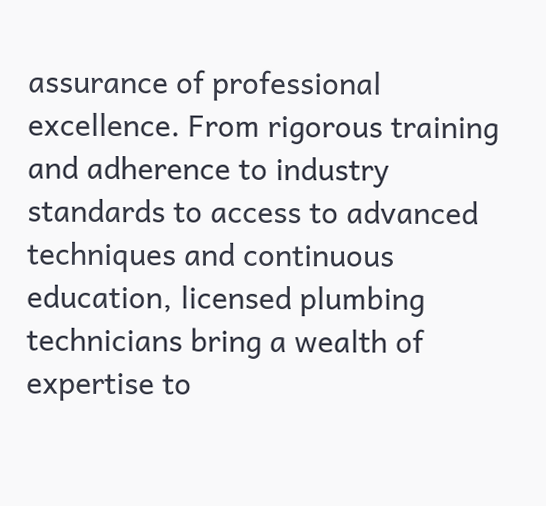assurance of professional excellence. From rigorous training and adherence to industry standards to access to advanced techniques and continuous education, licensed plumbing technicians bring a wealth of expertise to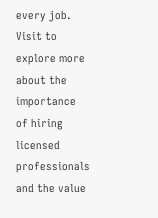every job. Visit to explore more about the importance of hiring licensed professionals and the value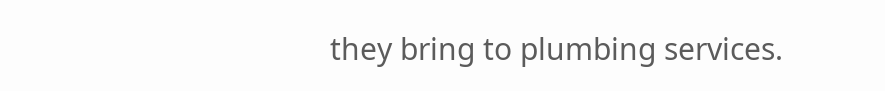they bring to plumbing services.